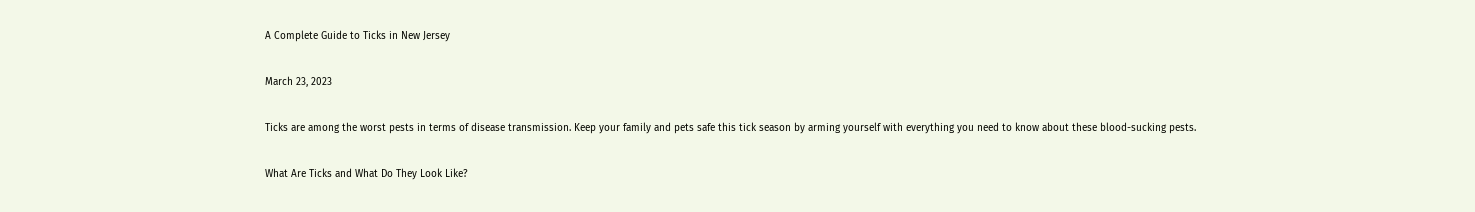A Complete Guide to Ticks in New Jersey

March 23, 2023

Ticks are among the worst pests in terms of disease transmission. Keep your family and pets safe this tick season by arming yourself with everything you need to know about these blood-sucking pests.

What Are Ticks and What Do They Look Like?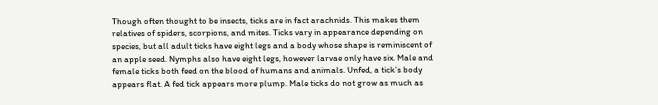Though often thought to be insects, ticks are in fact arachnids. This makes them relatives of spiders, scorpions, and mites. Ticks vary in appearance depending on species, but all adult ticks have eight legs and a body whose shape is reminiscent of an apple seed. Nymphs also have eight legs, however larvae only have six. Male and female ticks both feed on the blood of humans and animals. Unfed, a tick’s body appears flat. A fed tick appears more plump. Male ticks do not grow as much as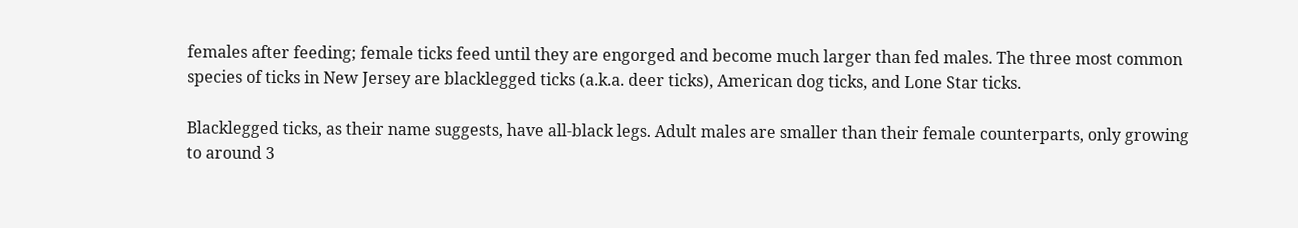females after feeding; female ticks feed until they are engorged and become much larger than fed males. The three most common species of ticks in New Jersey are blacklegged ticks (a.k.a. deer ticks), American dog ticks, and Lone Star ticks.

Blacklegged ticks, as their name suggests, have all-black legs. Adult males are smaller than their female counterparts, only growing to around 3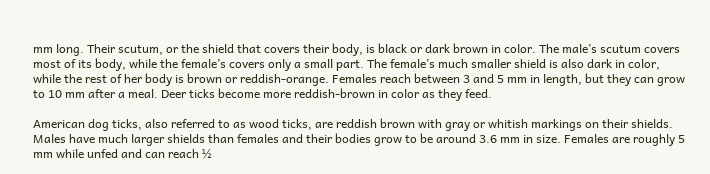mm long. Their scutum, or the shield that covers their body, is black or dark brown in color. The male’s scutum covers most of its body, while the female’s covers only a small part. The female’s much smaller shield is also dark in color, while the rest of her body is brown or reddish-orange. Females reach between 3 and 5 mm in length, but they can grow to 10 mm after a meal. Deer ticks become more reddish-brown in color as they feed.

American dog ticks, also referred to as wood ticks, are reddish brown with gray or whitish markings on their shields. Males have much larger shields than females and their bodies grow to be around 3.6 mm in size. Females are roughly 5 mm while unfed and can reach ½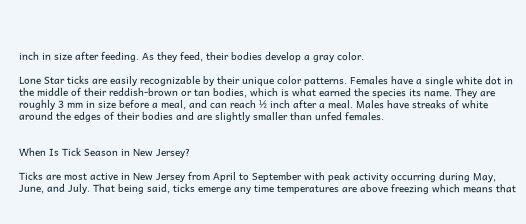inch in size after feeding. As they feed, their bodies develop a gray color.

Lone Star ticks are easily recognizable by their unique color patterns. Females have a single white dot in the middle of their reddish-brown or tan bodies, which is what earned the species its name. They are roughly 3 mm in size before a meal, and can reach ½ inch after a meal. Males have streaks of white around the edges of their bodies and are slightly smaller than unfed females.


When Is Tick Season in New Jersey?

Ticks are most active in New Jersey from April to September with peak activity occurring during May, June, and July. That being said, ticks emerge any time temperatures are above freezing which means that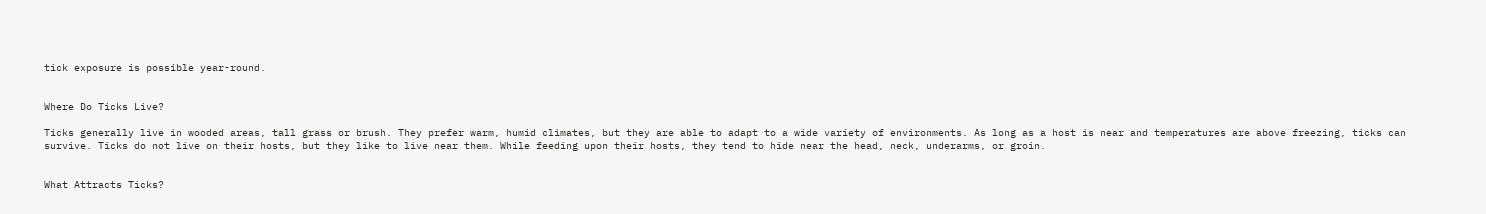tick exposure is possible year-round.


Where Do Ticks Live?

Ticks generally live in wooded areas, tall grass or brush. They prefer warm, humid climates, but they are able to adapt to a wide variety of environments. As long as a host is near and temperatures are above freezing, ticks can survive. Ticks do not live on their hosts, but they like to live near them. While feeding upon their hosts, they tend to hide near the head, neck, underarms, or groin.


What Attracts Ticks?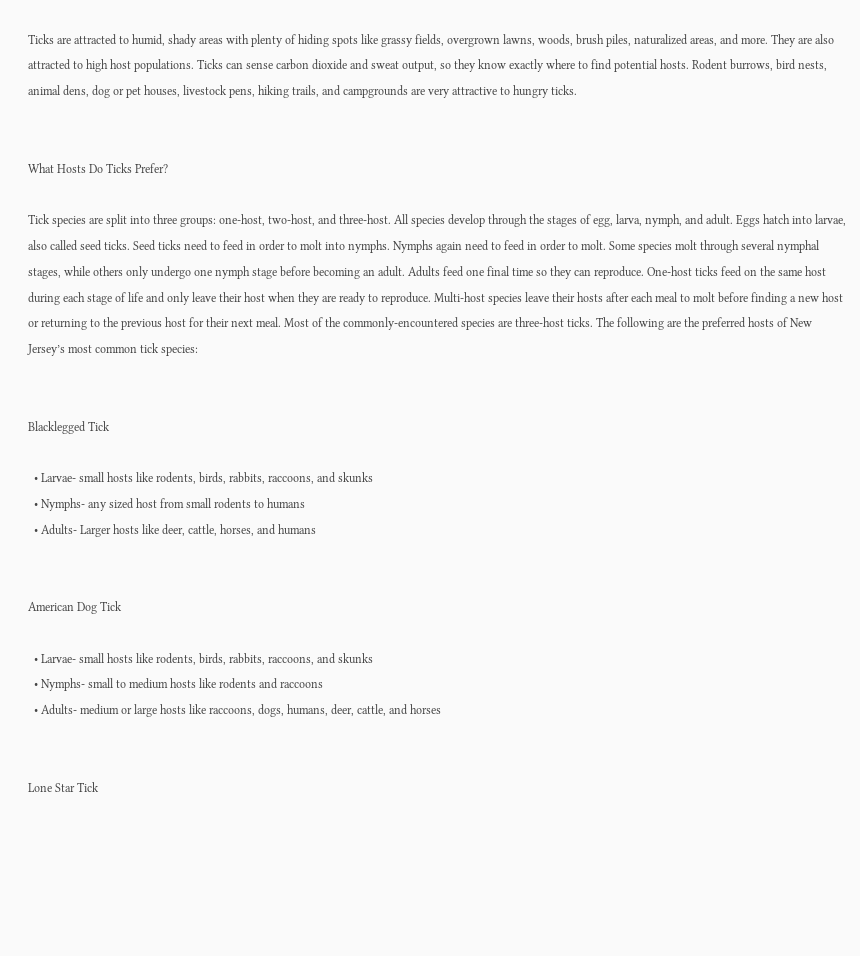Ticks are attracted to humid, shady areas with plenty of hiding spots like grassy fields, overgrown lawns, woods, brush piles, naturalized areas, and more. They are also attracted to high host populations. Ticks can sense carbon dioxide and sweat output, so they know exactly where to find potential hosts. Rodent burrows, bird nests, animal dens, dog or pet houses, livestock pens, hiking trails, and campgrounds are very attractive to hungry ticks.


What Hosts Do Ticks Prefer?

Tick species are split into three groups: one-host, two-host, and three-host. All species develop through the stages of egg, larva, nymph, and adult. Eggs hatch into larvae, also called seed ticks. Seed ticks need to feed in order to molt into nymphs. Nymphs again need to feed in order to molt. Some species molt through several nymphal stages, while others only undergo one nymph stage before becoming an adult. Adults feed one final time so they can reproduce. One-host ticks feed on the same host during each stage of life and only leave their host when they are ready to reproduce. Multi-host species leave their hosts after each meal to molt before finding a new host or returning to the previous host for their next meal. Most of the commonly-encountered species are three-host ticks. The following are the preferred hosts of New Jersey’s most common tick species:


Blacklegged Tick

  • Larvae- small hosts like rodents, birds, rabbits, raccoons, and skunks
  • Nymphs- any sized host from small rodents to humans
  • Adults- Larger hosts like deer, cattle, horses, and humans


American Dog Tick

  • Larvae- small hosts like rodents, birds, rabbits, raccoons, and skunks
  • Nymphs- small to medium hosts like rodents and raccoons
  • Adults- medium or large hosts like raccoons, dogs, humans, deer, cattle, and horses


Lone Star Tick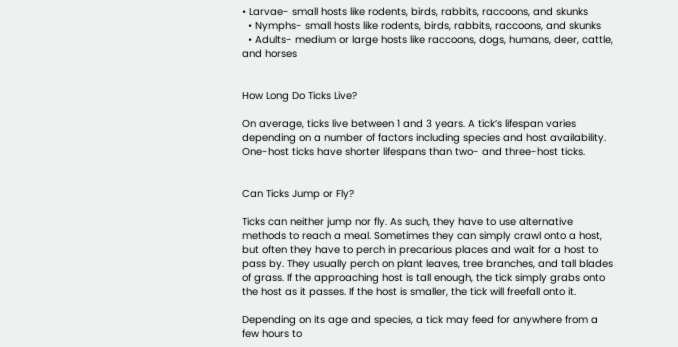• Larvae- small hosts like rodents, birds, rabbits, raccoons, and skunks
  • Nymphs- small hosts like rodents, birds, rabbits, raccoons, and skunks
  • Adults- medium or large hosts like raccoons, dogs, humans, deer, cattle, and horses


How Long Do Ticks Live?

On average, ticks live between 1 and 3 years. A tick’s lifespan varies depending on a number of factors including species and host availability. One-host ticks have shorter lifespans than two- and three-host ticks.


Can Ticks Jump or Fly?

Ticks can neither jump nor fly. As such, they have to use alternative methods to reach a meal. Sometimes they can simply crawl onto a host, but often they have to perch in precarious places and wait for a host to pass by. They usually perch on plant leaves, tree branches, and tall blades of grass. If the approaching host is tall enough, the tick simply grabs onto the host as it passes. If the host is smaller, the tick will freefall onto it.

Depending on its age and species, a tick may feed for anywhere from a few hours to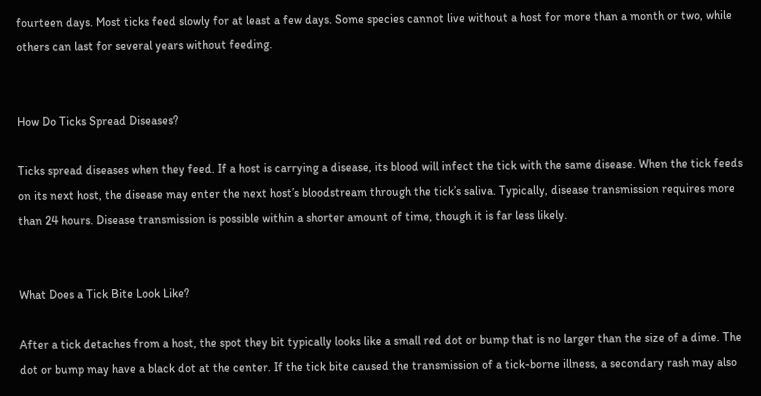fourteen days. Most ticks feed slowly for at least a few days. Some species cannot live without a host for more than a month or two, while others can last for several years without feeding.


How Do Ticks Spread Diseases?

Ticks spread diseases when they feed. If a host is carrying a disease, its blood will infect the tick with the same disease. When the tick feeds on its next host, the disease may enter the next host’s bloodstream through the tick’s saliva. Typically, disease transmission requires more than 24 hours. Disease transmission is possible within a shorter amount of time, though it is far less likely.


What Does a Tick Bite Look Like?

After a tick detaches from a host, the spot they bit typically looks like a small red dot or bump that is no larger than the size of a dime. The dot or bump may have a black dot at the center. If the tick bite caused the transmission of a tick-borne illness, a secondary rash may also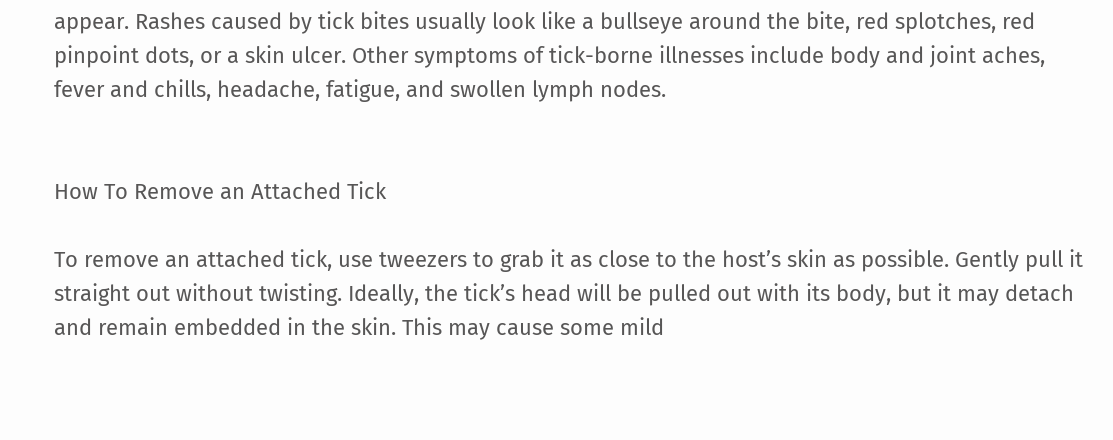appear. Rashes caused by tick bites usually look like a bullseye around the bite, red splotches, red pinpoint dots, or a skin ulcer. Other symptoms of tick-borne illnesses include body and joint aches, fever and chills, headache, fatigue, and swollen lymph nodes.


How To Remove an Attached Tick

To remove an attached tick, use tweezers to grab it as close to the host’s skin as possible. Gently pull it straight out without twisting. Ideally, the tick’s head will be pulled out with its body, but it may detach and remain embedded in the skin. This may cause some mild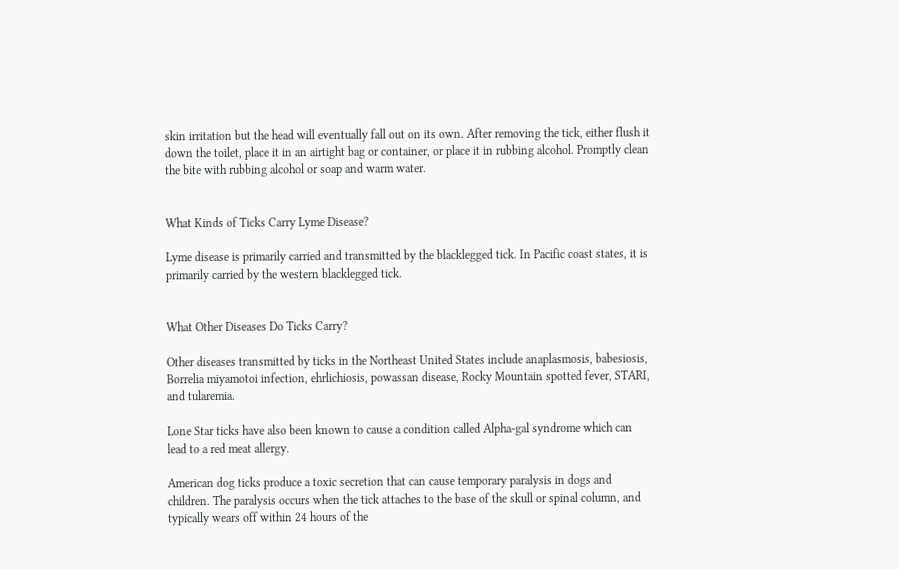skin irritation but the head will eventually fall out on its own. After removing the tick, either flush it down the toilet, place it in an airtight bag or container, or place it in rubbing alcohol. Promptly clean the bite with rubbing alcohol or soap and warm water.


What Kinds of Ticks Carry Lyme Disease?

Lyme disease is primarily carried and transmitted by the blacklegged tick. In Pacific coast states, it is primarily carried by the western blacklegged tick.


What Other Diseases Do Ticks Carry?

Other diseases transmitted by ticks in the Northeast United States include anaplasmosis, babesiosis, Borrelia miyamotoi infection, ehrlichiosis, powassan disease, Rocky Mountain spotted fever, STARI, and tularemia.

Lone Star ticks have also been known to cause a condition called Alpha-gal syndrome which can lead to a red meat allergy.

American dog ticks produce a toxic secretion that can cause temporary paralysis in dogs and children. The paralysis occurs when the tick attaches to the base of the skull or spinal column, and typically wears off within 24 hours of the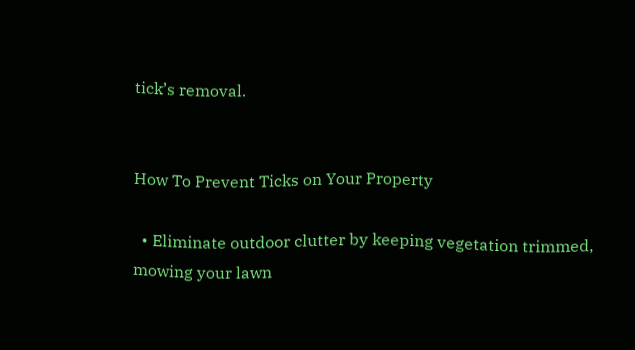tick’s removal.


How To Prevent Ticks on Your Property

  • Eliminate outdoor clutter by keeping vegetation trimmed, mowing your lawn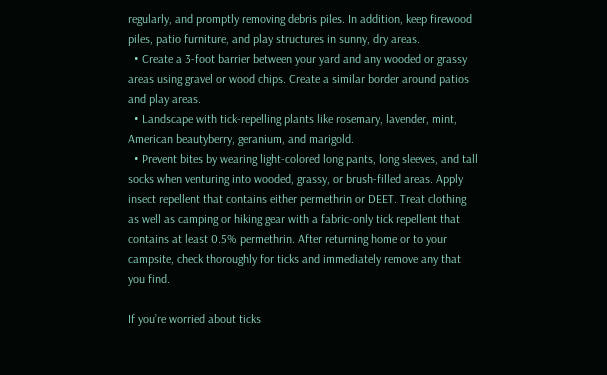regularly, and promptly removing debris piles. In addition, keep firewood piles, patio furniture, and play structures in sunny, dry areas.
  • Create a 3-foot barrier between your yard and any wooded or grassy areas using gravel or wood chips. Create a similar border around patios and play areas.
  • Landscape with tick-repelling plants like rosemary, lavender, mint, American beautyberry, geranium, and marigold.
  • Prevent bites by wearing light-colored long pants, long sleeves, and tall socks when venturing into wooded, grassy, or brush-filled areas. Apply insect repellent that contains either permethrin or DEET. Treat clothing as well as camping or hiking gear with a fabric-only tick repellent that contains at least 0.5% permethrin. After returning home or to your campsite, check thoroughly for ticks and immediately remove any that you find.

If you’re worried about ticks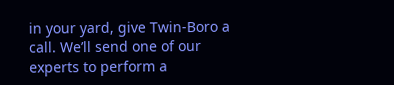in your yard, give Twin-Boro a call. We’ll send one of our experts to perform a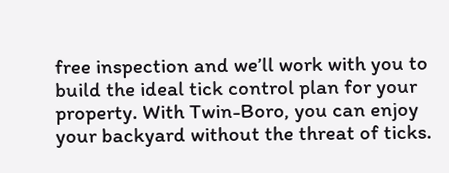free inspection and we’ll work with you to build the ideal tick control plan for your property. With Twin-Boro, you can enjoy your backyard without the threat of ticks.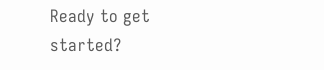Ready to get started?